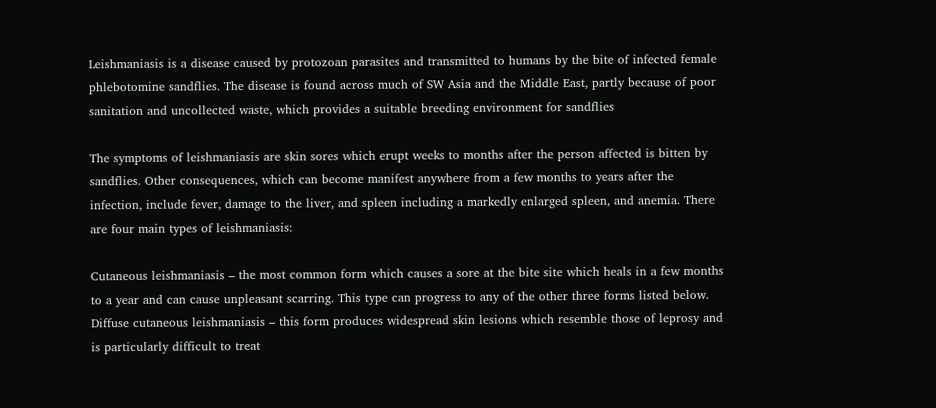Leishmaniasis is a disease caused by protozoan parasites and transmitted to humans by the bite of infected female phlebotomine sandflies. The disease is found across much of SW Asia and the Middle East, partly because of poor sanitation and uncollected waste, which provides a suitable breeding environment for sandflies

The symptoms of leishmaniasis are skin sores which erupt weeks to months after the person affected is bitten by sandflies. Other consequences, which can become manifest anywhere from a few months to years after the infection, include fever, damage to the liver, and spleen including a markedly enlarged spleen, and anemia. There are four main types of leishmaniasis:

Cutaneous leishmaniasis – the most common form which causes a sore at the bite site which heals in a few months to a year and can cause unpleasant scarring. This type can progress to any of the other three forms listed below.
Diffuse cutaneous leishmaniasis – this form produces widespread skin lesions which resemble those of leprosy and is particularly difficult to treat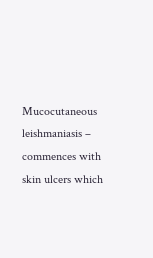Mucocutaneous leishmaniasis – commences with skin ulcers which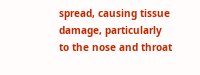spread, causing tissue damage, particularly to the nose and throat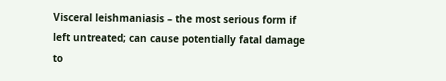Visceral leishmaniasis – the most serious form if left untreated; can cause potentially fatal damage to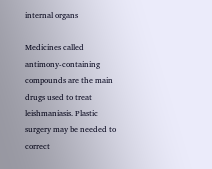internal organs

Medicines called antimony-containing compounds are the main drugs used to treat leishmaniasis. Plastic surgery may be needed to correct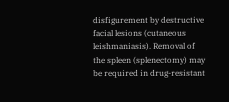disfigurement by destructive facial lesions (cutaneous leishmaniasis). Removal of the spleen (splenectomy) may be required in drug-resistant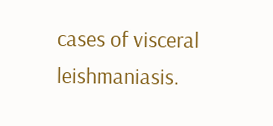cases of visceral leishmaniasis.